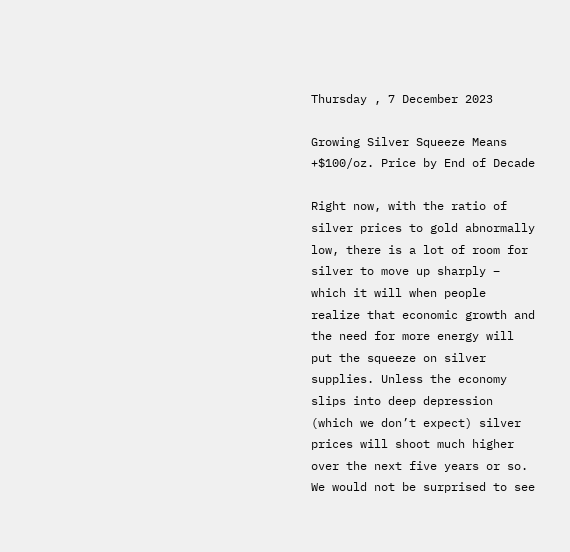Thursday , 7 December 2023

Growing Silver Squeeze Means +$100/oz. Price by End of Decade

Right now, with the ratio of silver prices to gold abnormally low, there is a lot of room for silver to move up sharply – which it will when people realize that economic growth and the need for more energy will put the squeeze on silver supplies. Unless the economy slips into deep depression (which we don’t expect) silver prices will shoot much higher over the next five years or so. We would not be surprised to see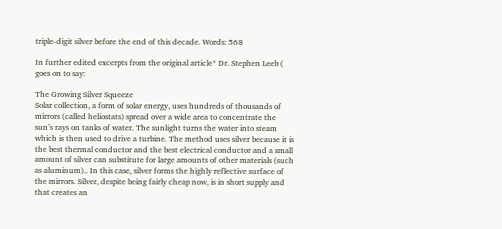triple-digit silver before the end of this decade. Words: 568

In further edited excerpts from the original article* Dr. Stephen Leeb ( goes on to say:

The Growing Silver Squeeze
Solar collection, a form of solar energy, uses hundreds of thousands of mirrors (called heliostats) spread over a wide area to concentrate the sun’s rays on tanks of water. The sunlight turns the water into steam which is then used to drive a turbine. The method uses silver because it is the best thermal conductor and the best electrical conductor and a small amount of silver can substitute for large amounts of other materials (such as aluminum).. In this case, silver forms the highly reflective surface of the mirrors. Silver, despite being fairly cheap now, is in short supply and that creates an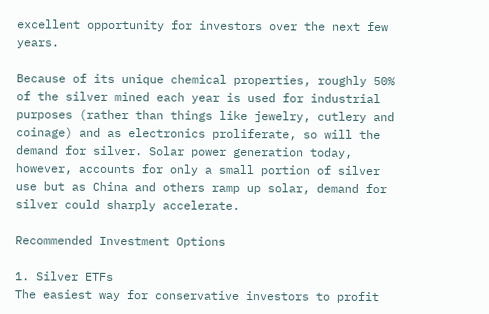excellent opportunity for investors over the next few years.

Because of its unique chemical properties, roughly 50% of the silver mined each year is used for industrial purposes (rather than things like jewelry, cutlery and coinage) and as electronics proliferate, so will the demand for silver. Solar power generation today, however, accounts for only a small portion of silver use but as China and others ramp up solar, demand for silver could sharply accelerate.

Recommended Investment Options

1. Silver ETFs
The easiest way for conservative investors to profit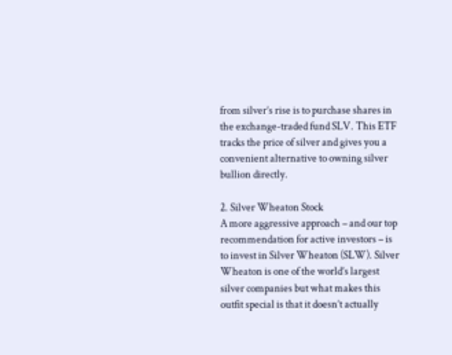from silver’s rise is to purchase shares in the exchange-traded fund SLV. This ETF tracks the price of silver and gives you a convenient alternative to owning silver bullion directly.

2. Silver Wheaton Stock
A more aggressive approach – and our top recommendation for active investors – is to invest in Silver Wheaton (SLW). Silver Wheaton is one of the world’s largest silver companies but what makes this outfit special is that it doesn’t actually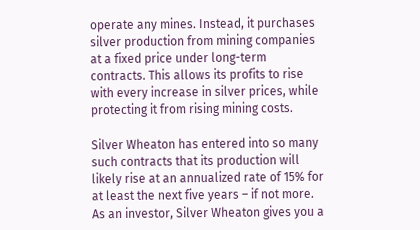operate any mines. Instead, it purchases silver production from mining companies at a fixed price under long-term contracts. This allows its profits to rise with every increase in silver prices, while protecting it from rising mining costs.

Silver Wheaton has entered into so many such contracts that its production will likely rise at an annualized rate of 15% for at least the next five years – if not more. As an investor, Silver Wheaton gives you a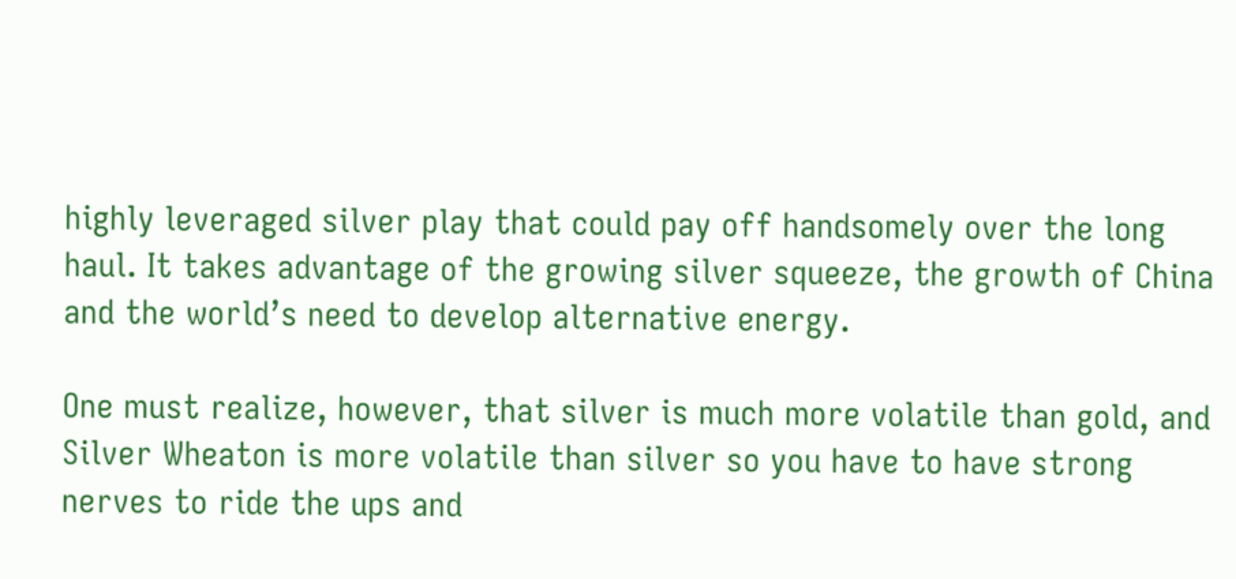highly leveraged silver play that could pay off handsomely over the long haul. It takes advantage of the growing silver squeeze, the growth of China and the world’s need to develop alternative energy.

One must realize, however, that silver is much more volatile than gold, and Silver Wheaton is more volatile than silver so you have to have strong nerves to ride the ups and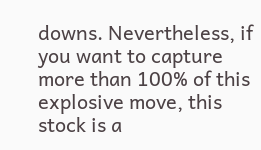downs. Nevertheless, if you want to capture more than 100% of this explosive move, this stock is a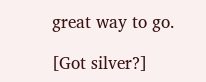great way to go.

[Got silver?]